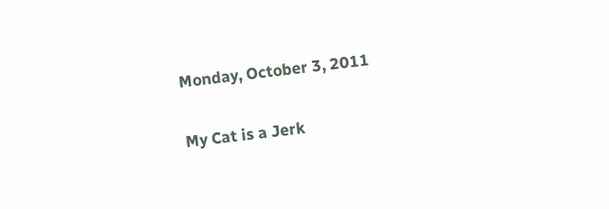Monday, October 3, 2011

My Cat is a Jerk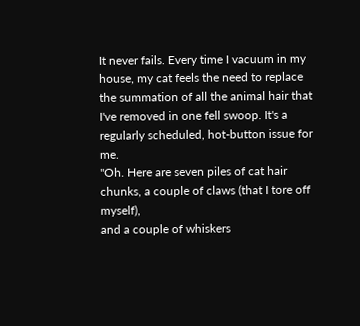It never fails. Every time I vacuum in my house, my cat feels the need to replace the summation of all the animal hair that I've removed in one fell swoop. It's a regularly scheduled, hot-button issue for me.
"Oh. Here are seven piles of cat hair chunks, a couple of claws (that I tore off myself),
and a couple of whiskers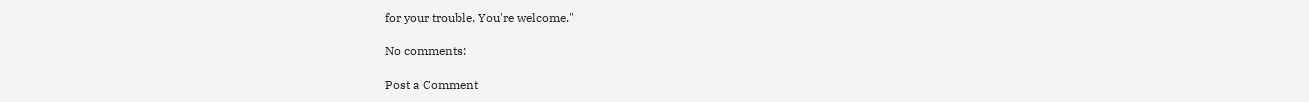for your trouble. You're welcome."

No comments:

Post a Comment